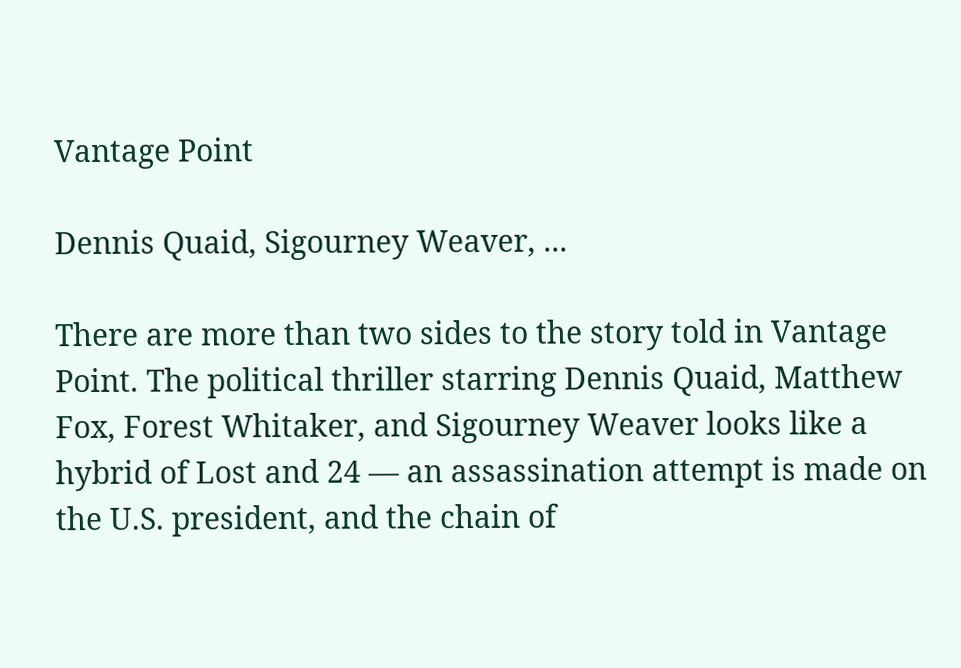Vantage Point

Dennis Quaid, Sigourney Weaver, ...

There are more than two sides to the story told in Vantage Point. The political thriller starring Dennis Quaid, Matthew Fox, Forest Whitaker, and Sigourney Weaver looks like a hybrid of Lost and 24 — an assassination attempt is made on the U.S. president, and the chain of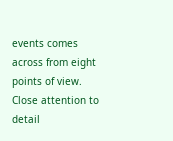events comes across from eight points of view. Close attention to detail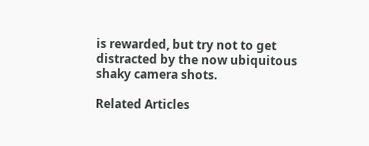is rewarded, but try not to get distracted by the now ubiquitous shaky camera shots.

Related Articles